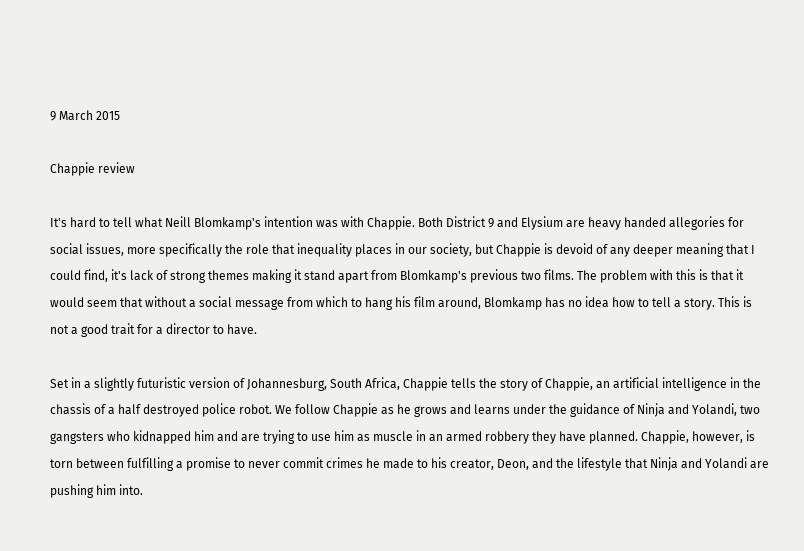9 March 2015

Chappie review

It's hard to tell what Neill Blomkamp's intention was with Chappie. Both District 9 and Elysium are heavy handed allegories for social issues, more specifically the role that inequality places in our society, but Chappie is devoid of any deeper meaning that I could find, it's lack of strong themes making it stand apart from Blomkamp's previous two films. The problem with this is that it would seem that without a social message from which to hang his film around, Blomkamp has no idea how to tell a story. This is not a good trait for a director to have.

Set in a slightly futuristic version of Johannesburg, South Africa, Chappie tells the story of Chappie, an artificial intelligence in the chassis of a half destroyed police robot. We follow Chappie as he grows and learns under the guidance of Ninja and Yolandi, two gangsters who kidnapped him and are trying to use him as muscle in an armed robbery they have planned. Chappie, however, is torn between fulfilling a promise to never commit crimes he made to his creator, Deon, and the lifestyle that Ninja and Yolandi are pushing him into.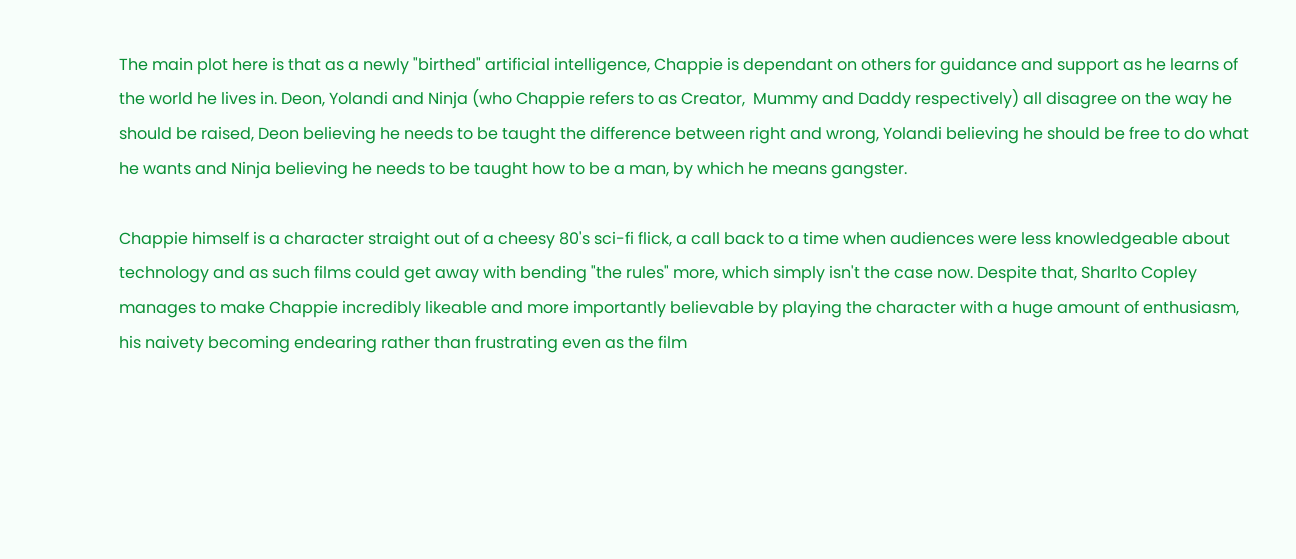The main plot here is that as a newly "birthed" artificial intelligence, Chappie is dependant on others for guidance and support as he learns of the world he lives in. Deon, Yolandi and Ninja (who Chappie refers to as Creator,  Mummy and Daddy respectively) all disagree on the way he should be raised, Deon believing he needs to be taught the difference between right and wrong, Yolandi believing he should be free to do what he wants and Ninja believing he needs to be taught how to be a man, by which he means gangster.

Chappie himself is a character straight out of a cheesy 80's sci-fi flick, a call back to a time when audiences were less knowledgeable about technology and as such films could get away with bending "the rules" more, which simply isn't the case now. Despite that, Sharlto Copley manages to make Chappie incredibly likeable and more importantly believable by playing the character with a huge amount of enthusiasm, his naivety becoming endearing rather than frustrating even as the film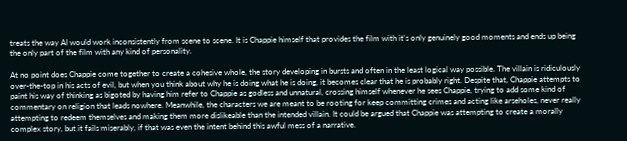treats the way AI would work inconsistently from scene to scene. It is Chappie himself that provides the film with it's only genuinely good moments and ends up being the only part of the film with any kind of personality.

At no point does Chappie come together to create a cohesive whole, the story developing in bursts and often in the least logical way possible. The villain is ridiculously over-the-top in his acts of evil, but when you think about why he is doing what he is doing, it becomes clear that he is probably right. Despite that, Chappie attempts to paint his way of thinking as bigoted by having him refer to Chappie as godless and unnatural, crossing himself whenever he sees Chappie, trying to add some kind of commentary on religion that leads nowhere. Meanwhile, the characters we are meant to be rooting for keep committing crimes and acting like arseholes, never really attempting to redeem themselves and making them more dislikeable than the intended villain. It could be argued that Chappie was attempting to create a morally complex story, but it fails miserably, if that was even the intent behind this awful mess of a narrative.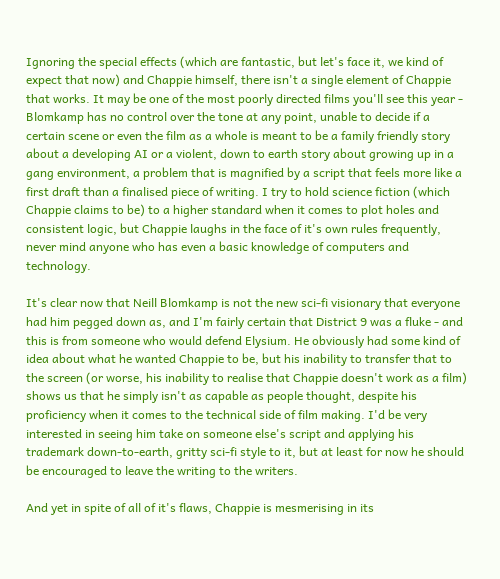Ignoring the special effects (which are fantastic, but let's face it, we kind of expect that now) and Chappie himself, there isn't a single element of Chappie that works. It may be one of the most poorly directed films you'll see this year - Blomkamp has no control over the tone at any point, unable to decide if a certain scene or even the film as a whole is meant to be a family friendly story about a developing AI or a violent, down to earth story about growing up in a gang environment, a problem that is magnified by a script that feels more like a first draft than a finalised piece of writing. I try to hold science fiction (which Chappie claims to be) to a higher standard when it comes to plot holes and consistent logic, but Chappie laughs in the face of it's own rules frequently, never mind anyone who has even a basic knowledge of computers and technology.

It's clear now that Neill Blomkamp is not the new sci-fi visionary that everyone had him pegged down as, and I'm fairly certain that District 9 was a fluke - and this is from someone who would defend Elysium. He obviously had some kind of idea about what he wanted Chappie to be, but his inability to transfer that to the screen (or worse, his inability to realise that Chappie doesn't work as a film) shows us that he simply isn't as capable as people thought, despite his proficiency when it comes to the technical side of film making. I'd be very interested in seeing him take on someone else's script and applying his trademark down-to-earth, gritty sci-fi style to it, but at least for now he should be encouraged to leave the writing to the writers.

And yet in spite of all of it's flaws, Chappie is mesmerising in its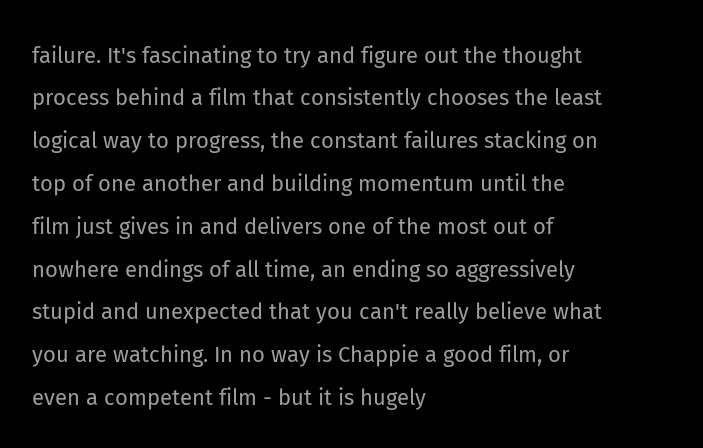failure. It's fascinating to try and figure out the thought process behind a film that consistently chooses the least logical way to progress, the constant failures stacking on top of one another and building momentum until the film just gives in and delivers one of the most out of nowhere endings of all time, an ending so aggressively stupid and unexpected that you can't really believe what you are watching. In no way is Chappie a good film, or even a competent film - but it is hugely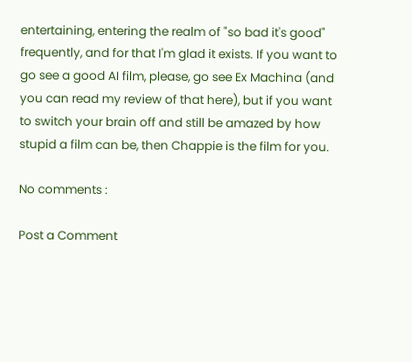entertaining, entering the realm of "so bad it's good" frequently, and for that I'm glad it exists. If you want to go see a good AI film, please, go see Ex Machina (and you can read my review of that here), but if you want to switch your brain off and still be amazed by how stupid a film can be, then Chappie is the film for you.

No comments :

Post a Comment